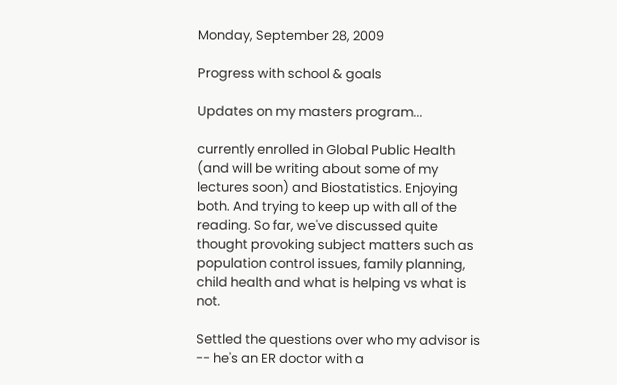Monday, September 28, 2009

Progress with school & goals

Updates on my masters program...

currently enrolled in Global Public Health (and will be writing about some of my lectures soon) and Biostatistics. Enjoying both. And trying to keep up with all of the reading. So far, we've discussed quite thought provoking subject matters such as population control issues, family planning, child health and what is helping vs what is not.

Settled the questions over who my advisor is -- he's an ER doctor with a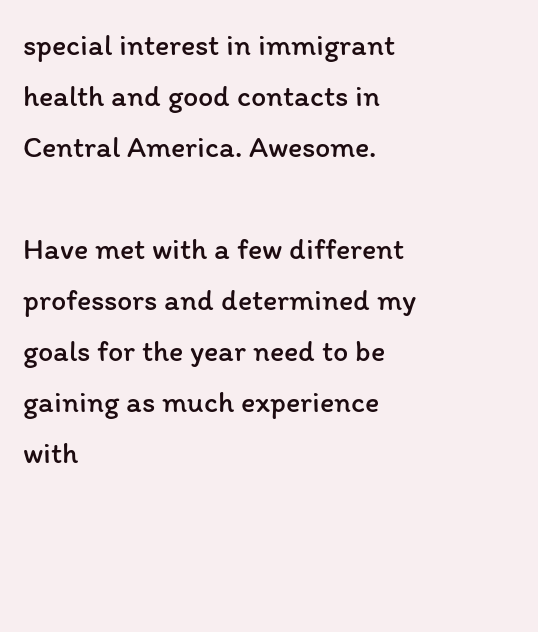special interest in immigrant health and good contacts in Central America. Awesome.

Have met with a few different professors and determined my goals for the year need to be gaining as much experience with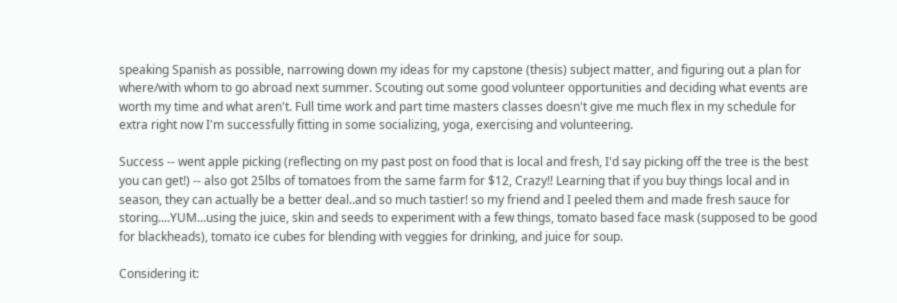speaking Spanish as possible, narrowing down my ideas for my capstone (thesis) subject matter, and figuring out a plan for where/with whom to go abroad next summer. Scouting out some good volunteer opportunities and deciding what events are worth my time and what aren't. Full time work and part time masters classes doesn't give me much flex in my schedule for extra right now I'm successfully fitting in some socializing, yoga, exercising and volunteering.

Success -- went apple picking (reflecting on my past post on food that is local and fresh, I'd say picking off the tree is the best you can get!) -- also got 25lbs of tomatoes from the same farm for $12, Crazy!! Learning that if you buy things local and in season, they can actually be a better deal..and so much tastier! so my friend and I peeled them and made fresh sauce for storing....YUM...using the juice, skin and seeds to experiment with a few things, tomato based face mask (supposed to be good for blackheads), tomato ice cubes for blending with veggies for drinking, and juice for soup.

Considering it: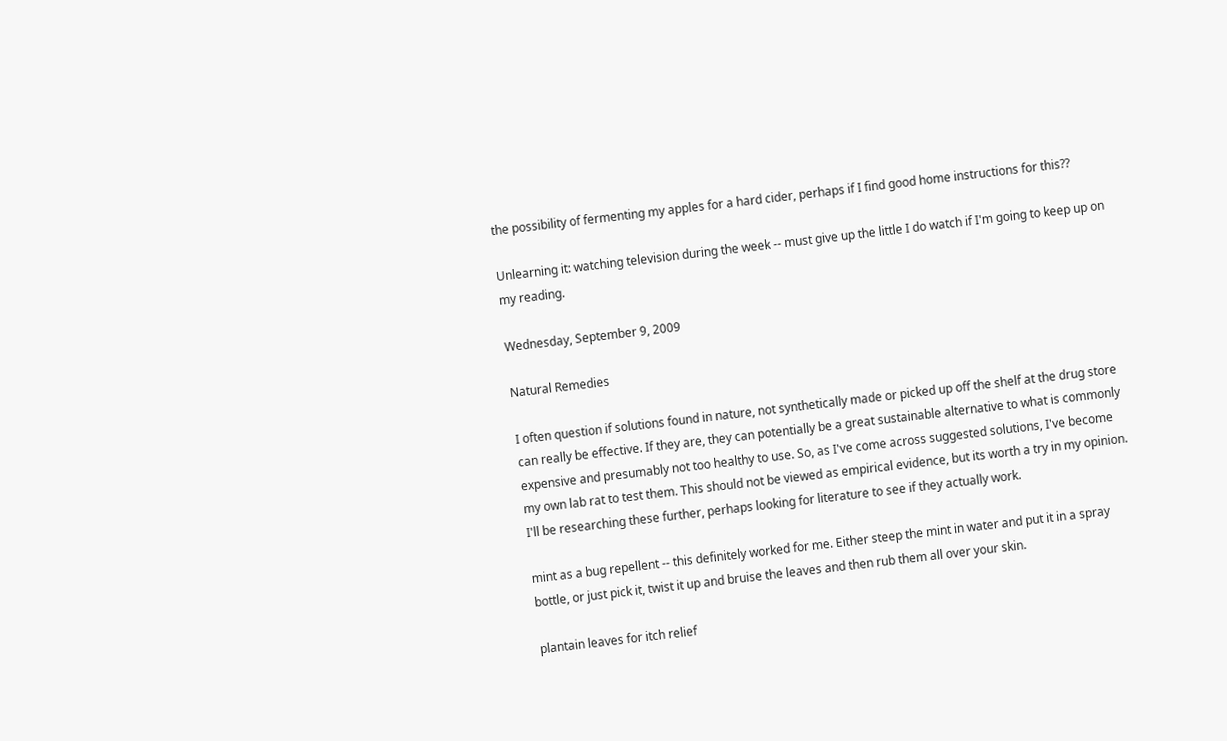the possibility of fermenting my apples for a hard cider, perhaps if I find good home instructions for this??

Unlearning it: watching television during the week -- must give up the little I do watch if I'm going to keep up on my reading.

Wednesday, September 9, 2009

Natural Remedies

I often question if solutions found in nature, not synthetically made or picked up off the shelf at the drug store can really be effective. If they are, they can potentially be a great sustainable alternative to what is commonly expensive and presumably not too healthy to use. So, as I've come across suggested solutions, I've become my own lab rat to test them. This should not be viewed as empirical evidence, but its worth a try in my opinion. I'll be researching these further, perhaps looking for literature to see if they actually work.

mint as a bug repellent -- this definitely worked for me. Either steep the mint in water and put it in a spray bottle, or just pick it, twist it up and bruise the leaves and then rub them all over your skin.

plantain leaves for itch relief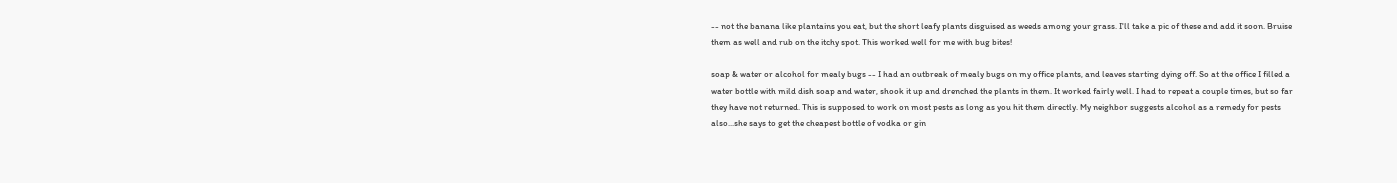-- not the banana like plantains you eat, but the short leafy plants disguised as weeds among your grass. I'll take a pic of these and add it soon. Bruise them as well and rub on the itchy spot. This worked well for me with bug bites!

soap & water or alcohol for mealy bugs -- I had an outbreak of mealy bugs on my office plants, and leaves starting dying off. So at the office I filled a water bottle with mild dish soap and water, shook it up and drenched the plants in them. It worked fairly well. I had to repeat a couple times, but so far they have not returned. This is supposed to work on most pests as long as you hit them directly. My neighbor suggests alcohol as a remedy for pests also...she says to get the cheapest bottle of vodka or gin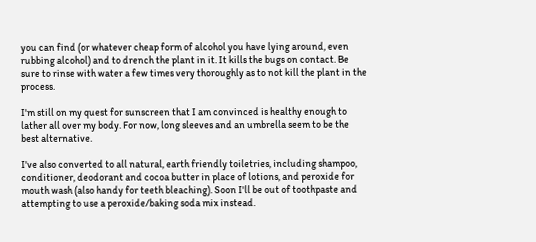you can find (or whatever cheap form of alcohol you have lying around, even rubbing alcohol) and to drench the plant in it. It kills the bugs on contact. Be sure to rinse with water a few times very thoroughly as to not kill the plant in the process.

I'm still on my quest for sunscreen that I am convinced is healthy enough to lather all over my body. For now, long sleeves and an umbrella seem to be the best alternative.

I've also converted to all natural, earth friendly toiletries, including shampoo, conditioner, deodorant and cocoa butter in place of lotions, and peroxide for mouth wash (also handy for teeth bleaching). Soon I'll be out of toothpaste and attempting to use a peroxide/baking soda mix instead.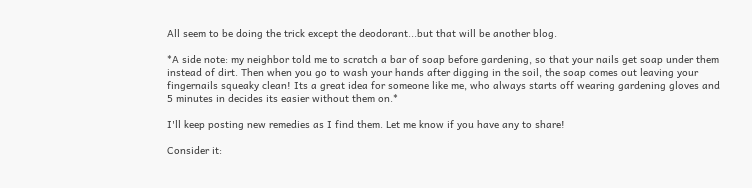All seem to be doing the trick except the deodorant...but that will be another blog.

*A side note: my neighbor told me to scratch a bar of soap before gardening, so that your nails get soap under them instead of dirt. Then when you go to wash your hands after digging in the soil, the soap comes out leaving your fingernails squeaky clean! Its a great idea for someone like me, who always starts off wearing gardening gloves and 5 minutes in decides its easier without them on.*

I'll keep posting new remedies as I find them. Let me know if you have any to share!

Consider it: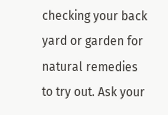checking your back yard or garden for natural remedies to try out. Ask your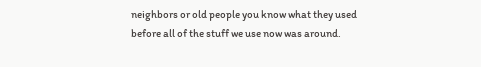neighbors or old people you know what they used before all of the stuff we use now was around.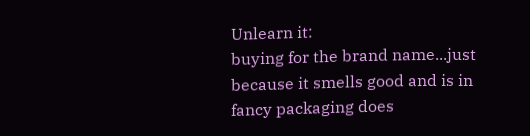Unlearn it:
buying for the brand name...just because it smells good and is in fancy packaging does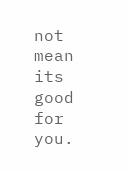not mean its good for you.